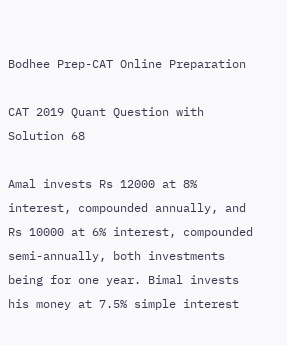Bodhee Prep-CAT Online Preparation

CAT 2019 Quant Question with Solution 68

Amal invests Rs 12000 at 8% interest, compounded annually, and Rs 10000 at 6% interest, compounded semi-annually, both investments being for one year. Bimal invests his money at 7.5% simple interest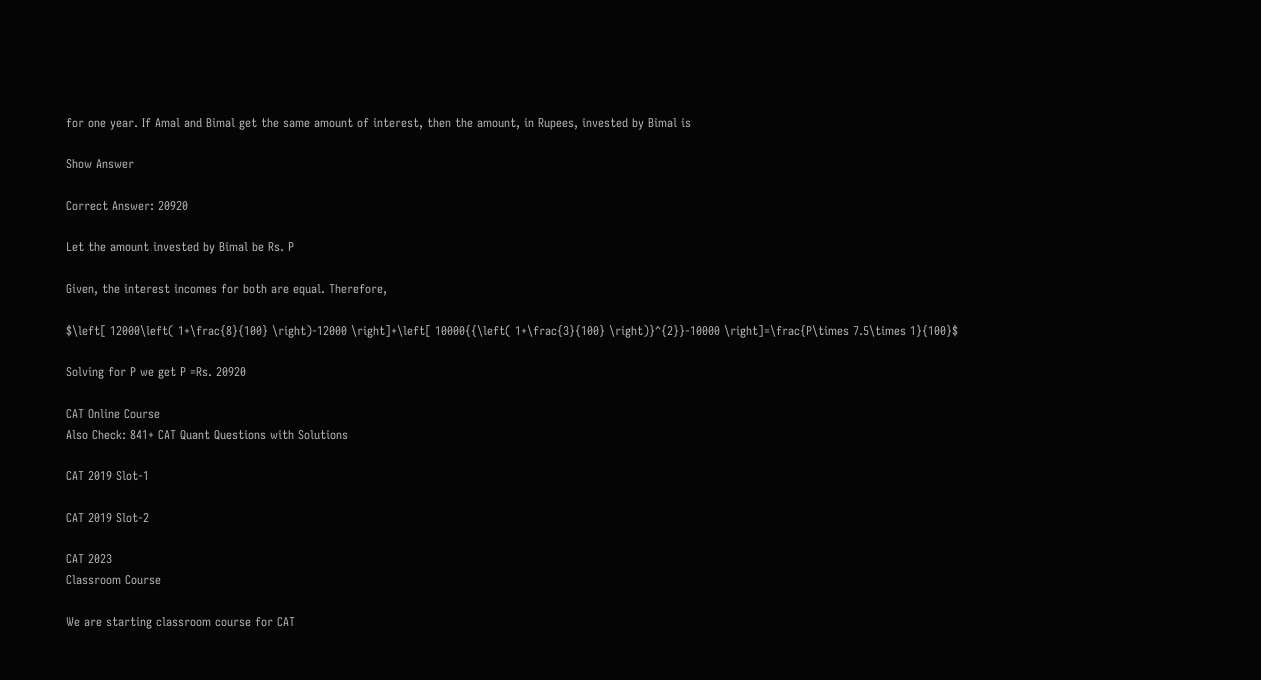for one year. If Amal and Bimal get the same amount of interest, then the amount, in Rupees, invested by Bimal is

Show Answer

Correct Answer: 20920

Let the amount invested by Bimal be Rs. P

Given, the interest incomes for both are equal. Therefore,

$\left[ 12000\left( 1+\frac{8}{100} \right)-12000 \right]+\left[ 10000{{\left( 1+\frac{3}{100} \right)}^{2}}-10000 \right]=\frac{P\times 7.5\times 1}{100}$

Solving for P we get P =Rs. 20920

CAT Online Course
Also Check: 841+ CAT Quant Questions with Solutions

CAT 2019 Slot-1

CAT 2019 Slot-2

CAT 2023
Classroom Course

We are starting classroom course for CAT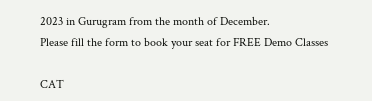2023 in Gurugram from the month of December.
Please fill the form to book your seat for FREE Demo Classes

CAT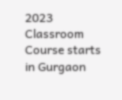2023 Classroom Course starts in Gurgaon